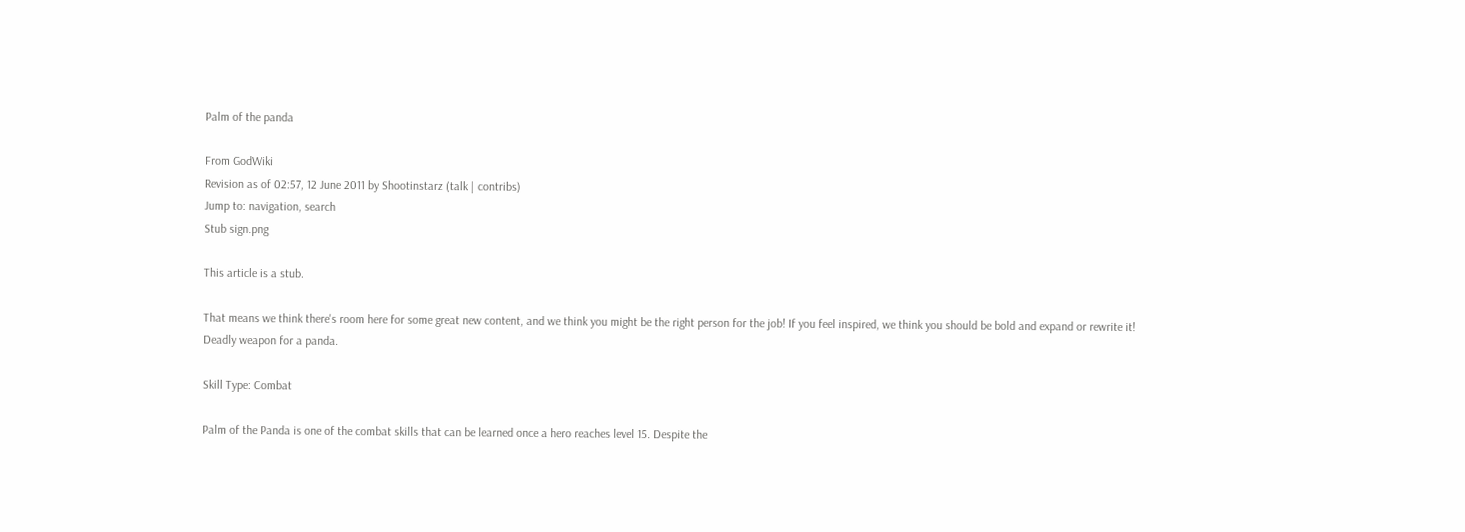Palm of the panda

From GodWiki
Revision as of 02:57, 12 June 2011 by Shootinstarz (talk | contribs)
Jump to: navigation, search
Stub sign.png

This article is a stub.

That means we think there's room here for some great new content, and we think you might be the right person for the job! If you feel inspired, we think you should be bold and expand or rewrite it!
Deadly weapon for a panda.

Skill Type: Combat

Palm of the Panda is one of the combat skills that can be learned once a hero reaches level 15. Despite the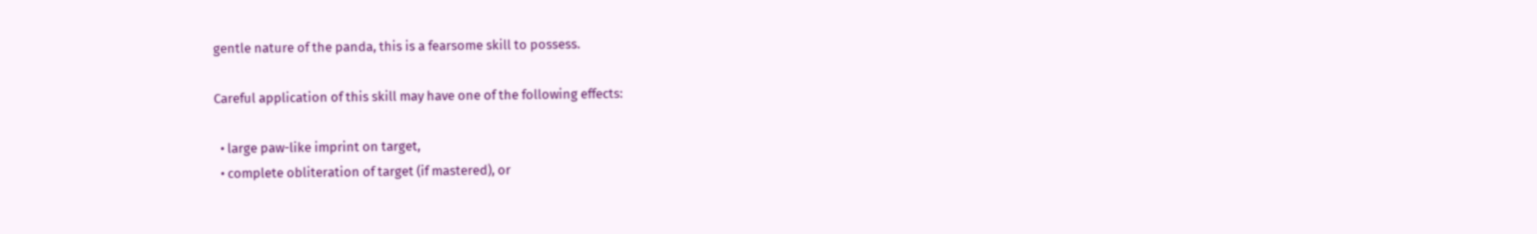gentle nature of the panda, this is a fearsome skill to possess.

Careful application of this skill may have one of the following effects:

  • large paw-like imprint on target,
  • complete obliteration of target (if mastered), or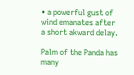• a powerful gust of wind emanates after a short akward delay.

Palm of the Panda has many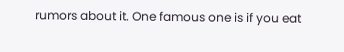rumors about it. One famous one is if you eat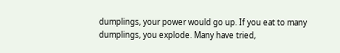dumplings, your power would go up. If you eat to many dumplings, you explode. Many have tried,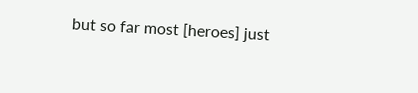but so far most [heroes] just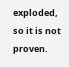exploded, so it is not proven.